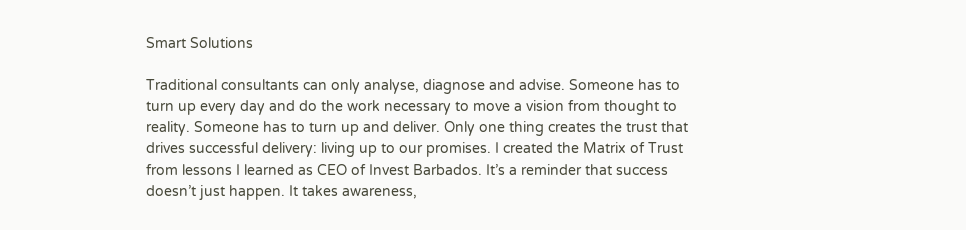Smart Solutions

Traditional consultants can only analyse, diagnose and advise. Someone has to turn up every day and do the work necessary to move a vision from thought to reality. Someone has to turn up and deliver. Only one thing creates the trust that drives successful delivery: living up to our promises. I created the Matrix of Trust from lessons I learned as CEO of Invest Barbados. It’s a reminder that success doesn’t just happen. It takes awareness,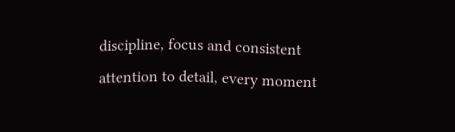discipline, focus and consistent attention to detail, every moment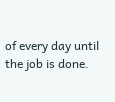of every day until the job is done.